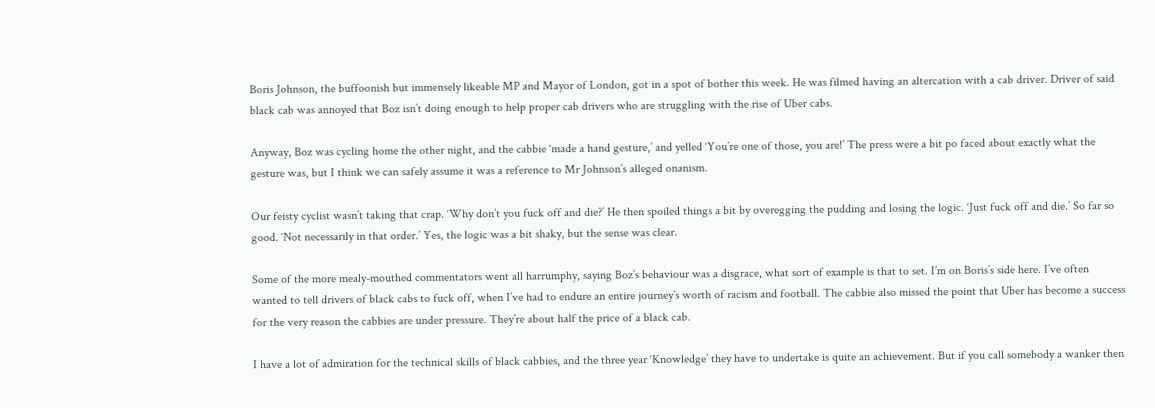Boris Johnson, the buffoonish but immensely likeable MP and Mayor of London, got in a spot of bother this week. He was filmed having an altercation with a cab driver. Driver of said black cab was annoyed that Boz isn’t doing enough to help proper cab drivers who are struggling with the rise of Uber cabs.

Anyway, Boz was cycling home the other night, and the cabbie ‘made a hand gesture,’ and yelled ‘You’re one of those, you are!’ The press were a bit po faced about exactly what the gesture was, but I think we can safely assume it was a reference to Mr Johnson’s alleged onanism.

Our feisty cyclist wasn’t taking that crap. ‘Why don’t you fuck off and die?’ He then spoiled things a bit by overegging the pudding and losing the logic. ‘Just fuck off and die.’ So far so good. ‘Not necessarily in that order.’ Yes, the logic was a bit shaky, but the sense was clear.

Some of the more mealy-mouthed commentators went all harrumphy, saying Boz’s behaviour was a disgrace, what sort of example is that to set. I’m on Boris’s side here. I’ve often wanted to tell drivers of black cabs to fuck off, when I’ve had to endure an entire journey’s worth of racism and football. The cabbie also missed the point that Uber has become a success for the very reason the cabbies are under pressure. They’re about half the price of a black cab.

I have a lot of admiration for the technical skills of black cabbies, and the three year ‘Knowledge’ they have to undertake is quite an achievement. But if you call somebody a wanker then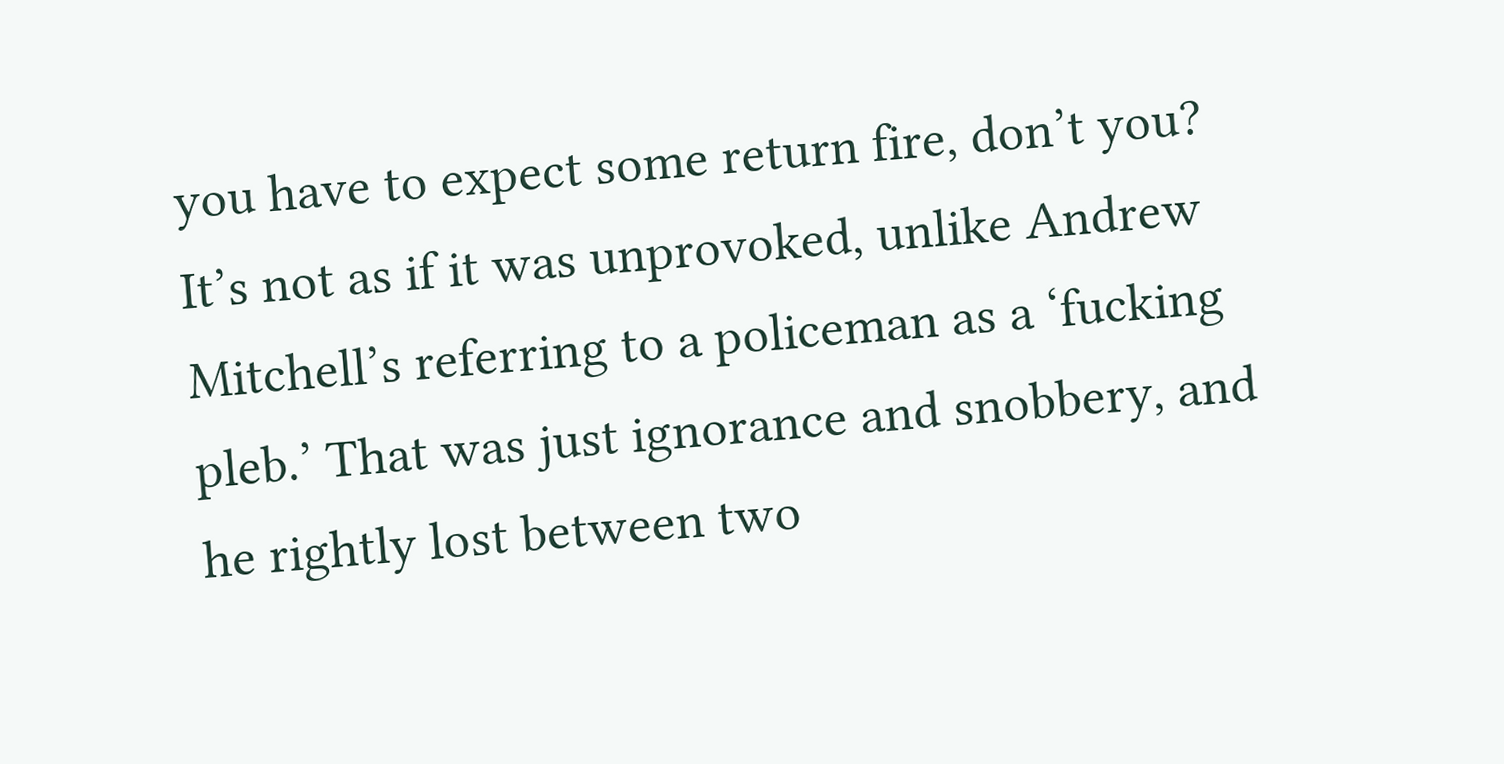you have to expect some return fire, don’t you? It’s not as if it was unprovoked, unlike Andrew Mitchell’s referring to a policeman as a ‘fucking pleb.’ That was just ignorance and snobbery, and he rightly lost between two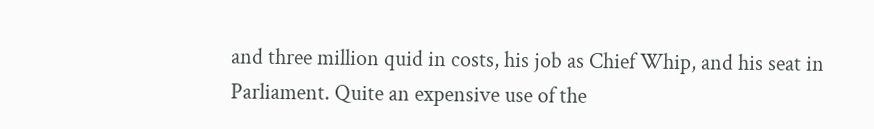and three million quid in costs, his job as Chief Whip, and his seat in Parliament. Quite an expensive use of the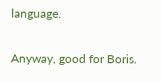language.

Anyway, good for Boris.